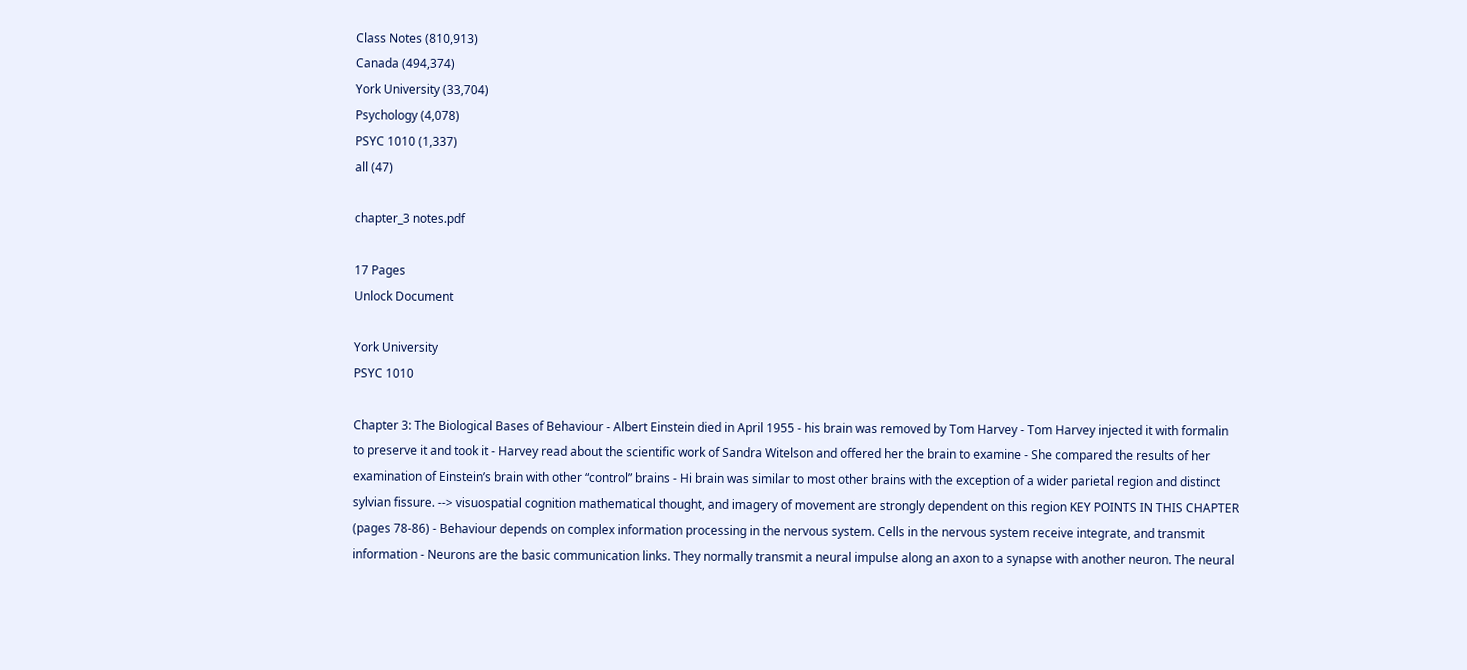Class Notes (810,913)
Canada (494,374)
York University (33,704)
Psychology (4,078)
PSYC 1010 (1,337)
all (47)

chapter_3 notes.pdf

17 Pages
Unlock Document

York University
PSYC 1010

Chapter 3: The Biological Bases of Behaviour - Albert Einstein died in April 1955 - his brain was removed by Tom Harvey - Tom Harvey injected it with formalin to preserve it and took it - Harvey read about the scientific work of Sandra Witelson and offered her the brain to examine - She compared the results of her examination of Einsteinʼs brain with other “control” brains - Hi brain was similar to most other brains with the exception of a wider parietal region and distinct sylvian fissure. --> visuospatial cognition mathematical thought, and imagery of movement are strongly dependent on this region KEY POINTS IN THIS CHAPTER (pages 78-86) - Behaviour depends on complex information processing in the nervous system. Cells in the nervous system receive integrate, and transmit information - Neurons are the basic communication links. They normally transmit a neural impulse along an axon to a synapse with another neuron. The neural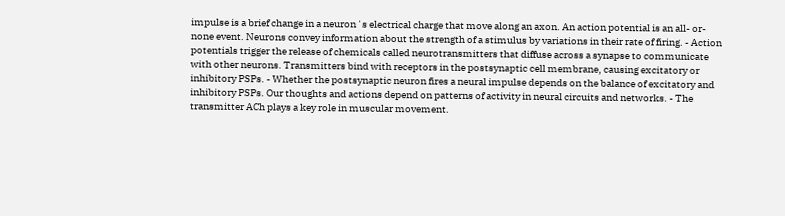impulse is a brief change in a neuronʼs electrical charge that move along an axon. An action potential is an all- or-none event. Neurons convey information about the strength of a stimulus by variations in their rate of firing. - Action potentials trigger the release of chemicals called neurotransmitters that diffuse across a synapse to communicate with other neurons. Transmitters bind with receptors in the postsynaptic cell membrane, causing excitatory or inhibitory PSPs. - Whether the postsynaptic neuron fires a neural impulse depends on the balance of excitatory and inhibitory PSPs. Our thoughts and actions depend on patterns of activity in neural circuits and networks. - The transmitter ACh plays a key role in muscular movement.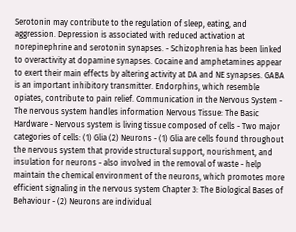Serotonin may contribute to the regulation of sleep, eating, and aggression. Depression is associated with reduced activation at norepinephrine and serotonin synapses. - Schizophrenia has been linked to overactivity at dopamine synapses. Cocaine and amphetamines appear to exert their main effects by altering activity at DA and NE synapses. GABA is an important inhibitory transmitter. Endorphins, which resemble opiates, contribute to pain relief. Communication in the Nervous System - The nervous system handles information Nervous Tissue: The Basic Hardware - Nervous system is living tissue composed of cells - Two major categories of cells: (1) Glia (2) Neurons - (1) Glia are cells found throughout the nervous system that provide structural support, nourishment, and insulation for neurons - also involved in the removal of waste - help maintain the chemical environment of the neurons, which promotes more efficient signaling in the nervous system Chapter 3: The Biological Bases of Behaviour - (2) Neurons are individual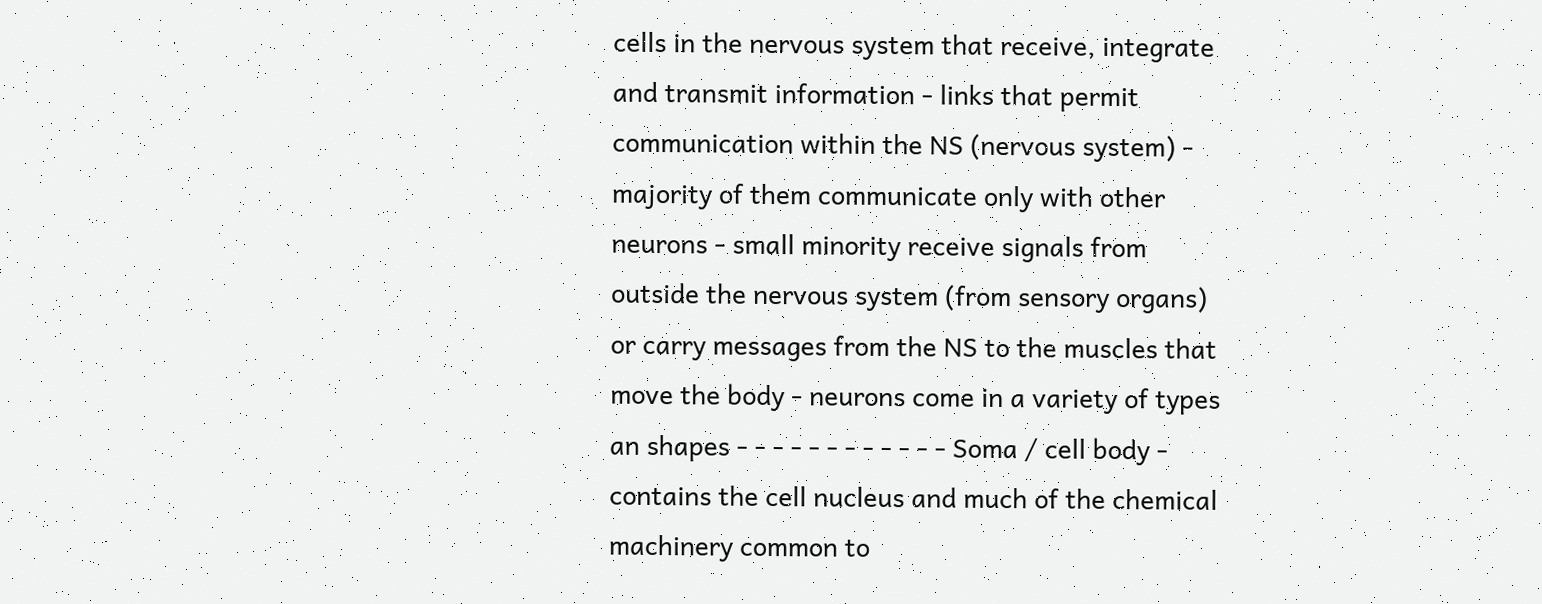cells in the nervous system that receive, integrate and transmit information - links that permit communication within the NS (nervous system) - majority of them communicate only with other neurons - small minority receive signals from outside the nervous system (from sensory organs) or carry messages from the NS to the muscles that move the body - neurons come in a variety of types an shapes - - - - - - - - - - - - Soma / cell body - contains the cell nucleus and much of the chemical machinery common to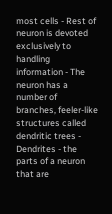most cells - Rest of neuron is devoted exclusively to handling information - The neuron has a number of branches, feeler-like structures called dendritic trees - Dendrites - the parts of a neuron that are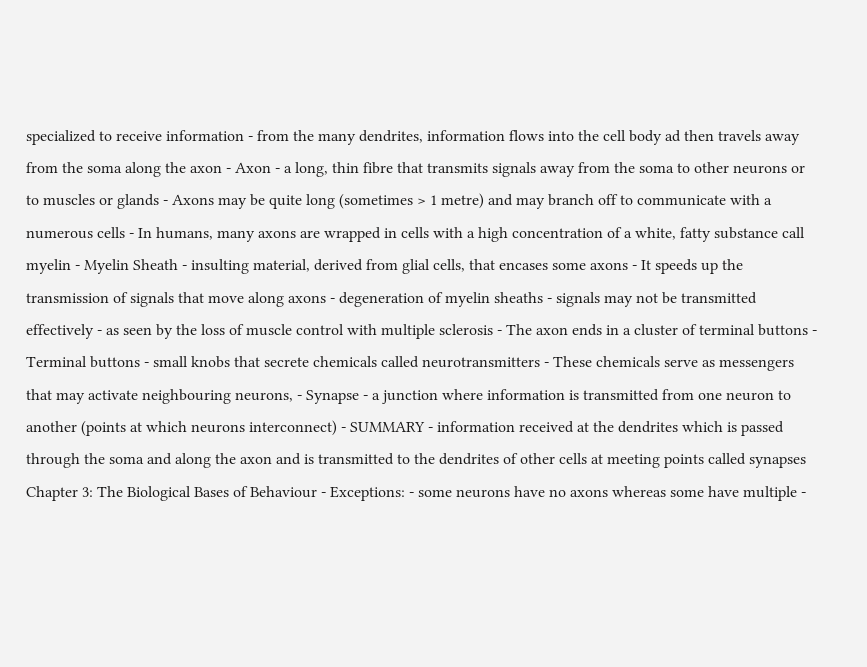specialized to receive information - from the many dendrites, information flows into the cell body ad then travels away from the soma along the axon - Axon - a long, thin fibre that transmits signals away from the soma to other neurons or to muscles or glands - Axons may be quite long (sometimes > 1 metre) and may branch off to communicate with a numerous cells - In humans, many axons are wrapped in cells with a high concentration of a white, fatty substance call myelin - Myelin Sheath - insulting material, derived from glial cells, that encases some axons - It speeds up the transmission of signals that move along axons - degeneration of myelin sheaths - signals may not be transmitted effectively - as seen by the loss of muscle control with multiple sclerosis - The axon ends in a cluster of terminal buttons - Terminal buttons - small knobs that secrete chemicals called neurotransmitters - These chemicals serve as messengers that may activate neighbouring neurons, - Synapse - a junction where information is transmitted from one neuron to another (points at which neurons interconnect) - SUMMARY - information received at the dendrites which is passed through the soma and along the axon and is transmitted to the dendrites of other cells at meeting points called synapses Chapter 3: The Biological Bases of Behaviour - Exceptions: - some neurons have no axons whereas some have multiple -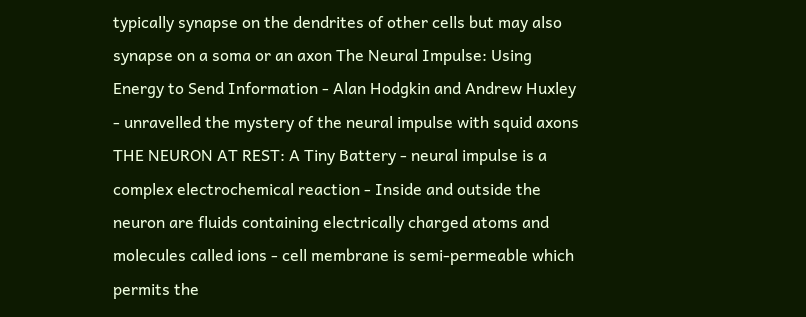typically synapse on the dendrites of other cells but may also synapse on a soma or an axon The Neural Impulse: Using Energy to Send Information - Alan Hodgkin and Andrew Huxley - unravelled the mystery of the neural impulse with squid axons THE NEURON AT REST: A Tiny Battery - neural impulse is a complex electrochemical reaction - Inside and outside the neuron are fluids containing electrically charged atoms and molecules called ions - cell membrane is semi-permeable which permits the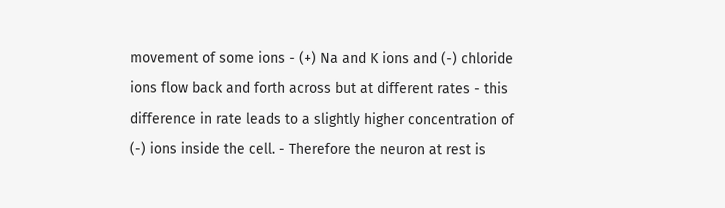movement of some ions - (+) Na and K ions and (-) chloride ions flow back and forth across but at different rates - this difference in rate leads to a slightly higher concentration of (-) ions inside the cell. - Therefore the neuron at rest is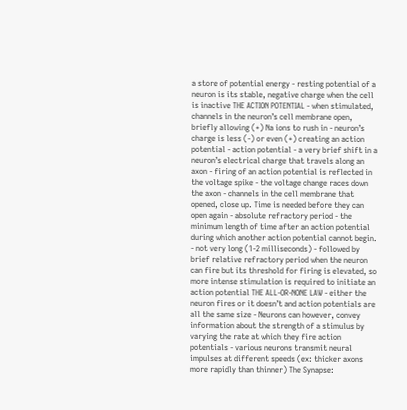a store of potential energy - resting potential of a neuron is its stable, negative charge when the cell is inactive THE ACTION POTENTIAL - when stimulated, channels in the neuronʼs cell membrane open, briefly allowing (+) Na ions to rush in - neuronʼs charge is less (-) or even (+) creating an action potential - action potential - a very brief shift in a neuronʼs electrical charge that travels along an axon - firing of an action potential is reflected in the voltage spike - the voltage change races down the axon - channels in the cell membrane that opened, close up. Time is needed before they can open again - absolute refractory period - the minimum length of time after an action potential during which another action potential cannot begin. - not very long (1-2 milliseconds) - followed by brief relative refractory period when the neuron can fire but its threshold for firing is elevated, so more intense stimulation is required to initiate an action potential THE ALL-OR-NONE LAW - either the neuron fires or it doesnʼt and action potentials are all the same size - Neurons can however, convey information about the strength of a stimulus by varying the rate at which they fire action potentials - various neurons transmit neural impulses at different speeds (ex: thicker axons more rapidly than thinner) The Synapse: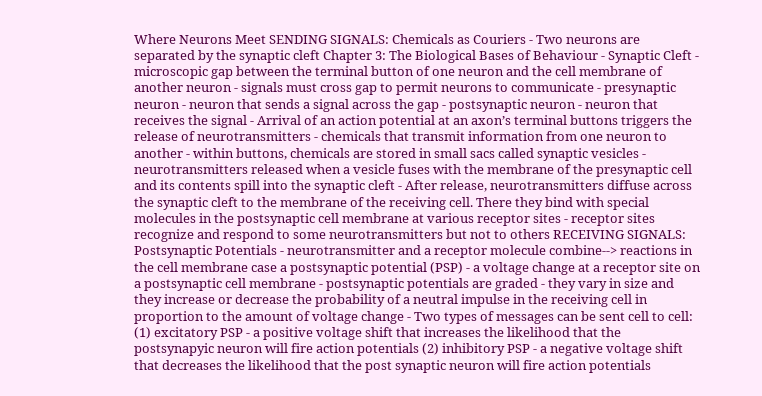Where Neurons Meet SENDING SIGNALS: Chemicals as Couriers - Two neurons are separated by the synaptic cleft Chapter 3: The Biological Bases of Behaviour - Synaptic Cleft - microscopic gap between the terminal button of one neuron and the cell membrane of another neuron - signals must cross gap to permit neurons to communicate - presynaptic neuron - neuron that sends a signal across the gap - postsynaptic neuron - neuron that receives the signal - Arrival of an action potential at an axonʼs terminal buttons triggers the release of neurotransmitters - chemicals that transmit information from one neuron to another - within buttons, chemicals are stored in small sacs called synaptic vesicles - neurotransmitters released when a vesicle fuses with the membrane of the presynaptic cell and its contents spill into the synaptic cleft - After release, neurotransmitters diffuse across the synaptic cleft to the membrane of the receiving cell. There they bind with special molecules in the postsynaptic cell membrane at various receptor sites - receptor sites recognize and respond to some neurotransmitters but not to others RECEIVING SIGNALS: Postsynaptic Potentials - neurotransmitter and a receptor molecule combine--> reactions in the cell membrane case a postsynaptic potential (PSP) - a voltage change at a receptor site on a postsynaptic cell membrane - postsynaptic potentials are graded - they vary in size and they increase or decrease the probability of a neutral impulse in the receiving cell in proportion to the amount of voltage change - Two types of messages can be sent cell to cell: (1) excitatory PSP - a positive voltage shift that increases the likelihood that the postsynapyic neuron will fire action potentials (2) inhibitory PSP - a negative voltage shift that decreases the likelihood that the post synaptic neuron will fire action potentials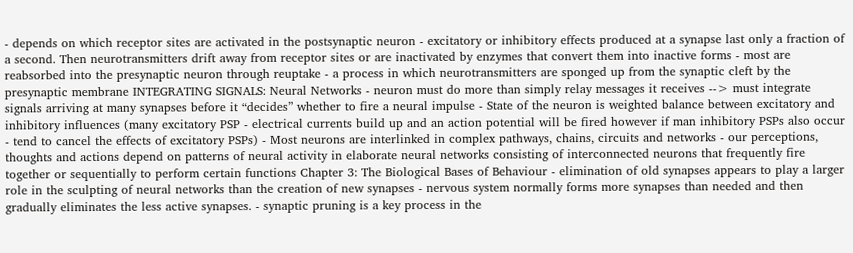- depends on which receptor sites are activated in the postsynaptic neuron - excitatory or inhibitory effects produced at a synapse last only a fraction of a second. Then neurotransmitters drift away from receptor sites or are inactivated by enzymes that convert them into inactive forms - most are reabsorbed into the presynaptic neuron through reuptake - a process in which neurotransmitters are sponged up from the synaptic cleft by the presynaptic membrane INTEGRATING SIGNALS: Neural Networks - neuron must do more than simply relay messages it receives --> must integrate signals arriving at many synapses before it “decides” whether to fire a neural impulse - State of the neuron is weighted balance between excitatory and inhibitory influences (many excitatory PSP - electrical currents build up and an action potential will be fired however if man inhibitory PSPs also occur - tend to cancel the effects of excitatory PSPs) - Most neurons are interlinked in complex pathways, chains, circuits and networks - our perceptions, thoughts and actions depend on patterns of neural activity in elaborate neural networks consisting of interconnected neurons that frequently fire together or sequentially to perform certain functions Chapter 3: The Biological Bases of Behaviour - elimination of old synapses appears to play a larger role in the sculpting of neural networks than the creation of new synapses - nervous system normally forms more synapses than needed and then gradually eliminates the less active synapses. - synaptic pruning is a key process in the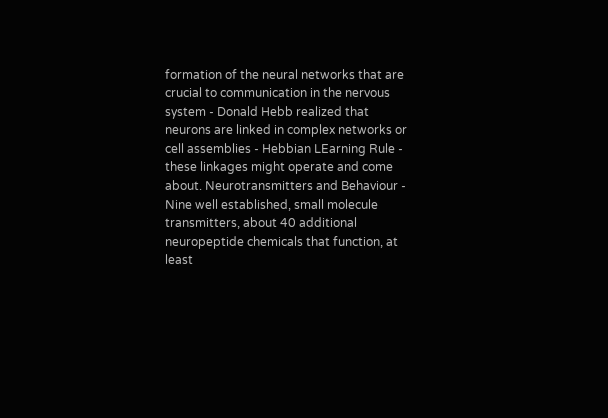formation of the neural networks that are crucial to communication in the nervous system - Donald Hebb realized that neurons are linked in complex networks or cell assemblies - Hebbian LEarning Rule - these linkages might operate and come about. Neurotransmitters and Behaviour - Nine well established, small molecule transmitters, about 40 additional neuropeptide chemicals that function, at least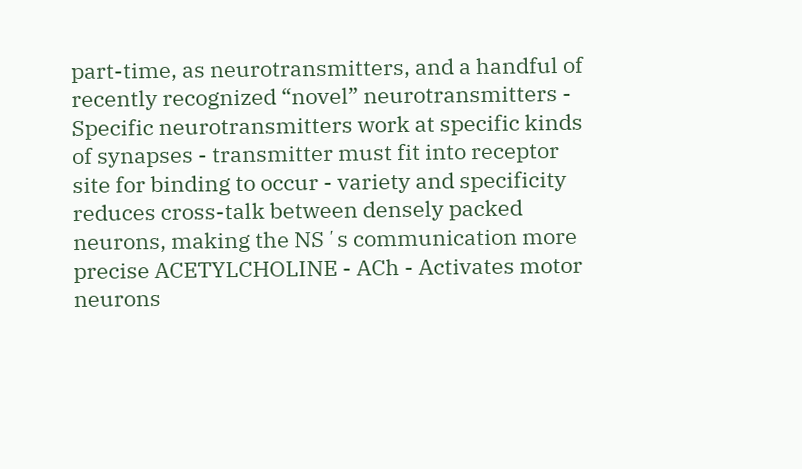part-time, as neurotransmitters, and a handful of recently recognized “novel” neurotransmitters - Specific neurotransmitters work at specific kinds of synapses - transmitter must fit into receptor site for binding to occur - variety and specificity reduces cross-talk between densely packed neurons, making the NSʼs communication more precise ACETYLCHOLINE - ACh - Activates motor neurons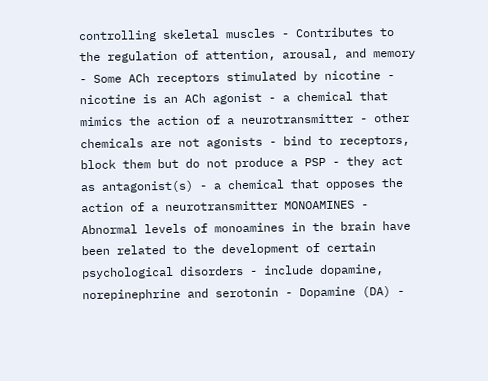controlling skeletal muscles - Contributes to the regulation of attention, arousal, and memory - Some ACh receptors stimulated by nicotine - nicotine is an ACh agonist - a chemical that mimics the action of a neurotransmitter - other chemicals are not agonists - bind to receptors, block them but do not produce a PSP - they act as antagonist(s) - a chemical that opposes the action of a neurotransmitter MONOAMINES - Abnormal levels of monoamines in the brain have been related to the development of certain psychological disorders - include dopamine, norepinephrine and serotonin - Dopamine (DA) -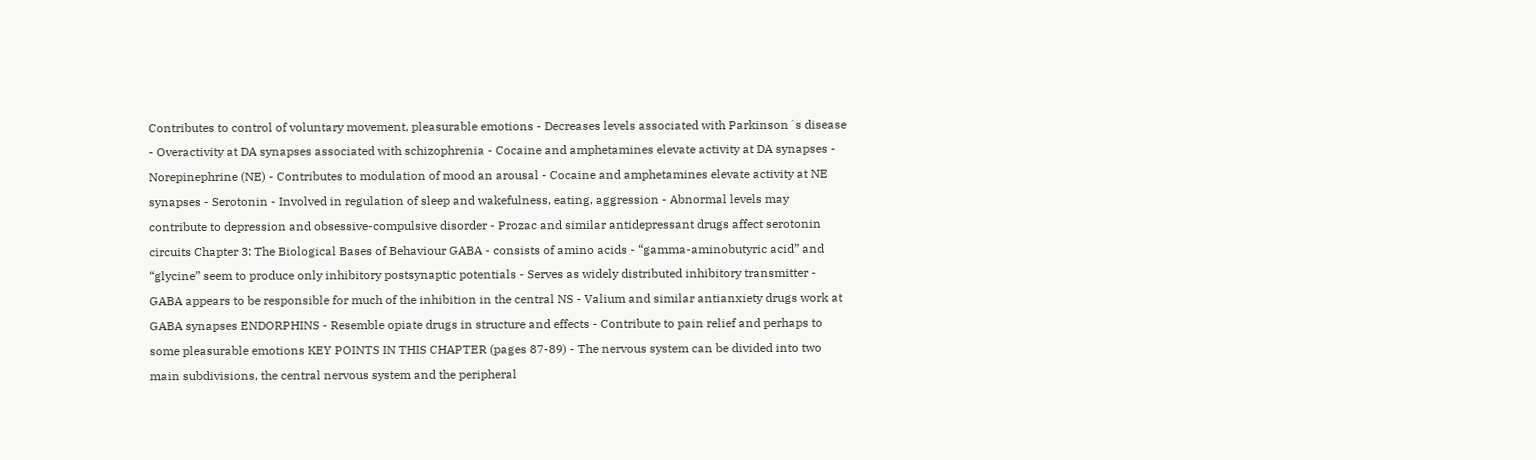Contributes to control of voluntary movement, pleasurable emotions - Decreases levels associated with Parkinsonʼs disease - Overactivity at DA synapses associated with schizophrenia - Cocaine and amphetamines elevate activity at DA synapses - Norepinephrine (NE) - Contributes to modulation of mood an arousal - Cocaine and amphetamines elevate activity at NE synapses - Serotonin - Involved in regulation of sleep and wakefulness, eating, aggression - Abnormal levels may contribute to depression and obsessive-compulsive disorder - Prozac and similar antidepressant drugs affect serotonin circuits Chapter 3: The Biological Bases of Behaviour GABA - consists of amino acids - “gamma-aminobutyric acid” and “glycine” seem to produce only inhibitory postsynaptic potentials - Serves as widely distributed inhibitory transmitter - GABA appears to be responsible for much of the inhibition in the central NS - Valium and similar antianxiety drugs work at GABA synapses ENDORPHINS - Resemble opiate drugs in structure and effects - Contribute to pain relief and perhaps to some pleasurable emotions KEY POINTS IN THIS CHAPTER (pages 87-89) - The nervous system can be divided into two main subdivisions, the central nervous system and the peripheral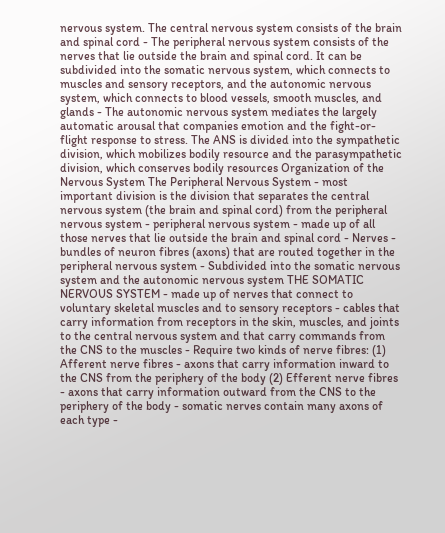nervous system. The central nervous system consists of the brain and spinal cord - The peripheral nervous system consists of the nerves that lie outside the brain and spinal cord. It can be subdivided into the somatic nervous system, which connects to muscles and sensory receptors, and the autonomic nervous system, which connects to blood vessels, smooth muscles, and glands - The autonomic nervous system mediates the largely automatic arousal that companies emotion and the fight-or- flight response to stress. The ANS is divided into the sympathetic division, which mobilizes bodily resource and the parasympathetic division, which conserves bodily resources Organization of the Nervous System The Peripheral Nervous System - most important division is the division that separates the central nervous system (the brain and spinal cord) from the peripheral nervous system - peripheral nervous system - made up of all those nerves that lie outside the brain and spinal cord - Nerves - bundles of neuron fibres (axons) that are routed together in the peripheral nervous system - Subdivided into the somatic nervous system and the autonomic nervous system THE SOMATIC NERVOUS SYSTEM - made up of nerves that connect to voluntary skeletal muscles and to sensory receptors - cables that carry information from receptors in the skin, muscles, and joints to the central nervous system and that carry commands from the CNS to the muscles - Require two kinds of nerve fibres: (1) Afferent nerve fibres - axons that carry information inward to the CNS from the periphery of the body (2) Efferent nerve fibres - axons that carry information outward from the CNS to the periphery of the body - somatic nerves contain many axons of each type -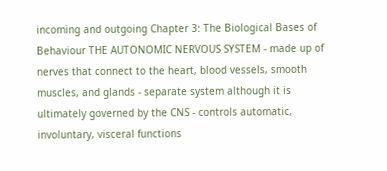incoming and outgoing Chapter 3: The Biological Bases of Behaviour THE AUTONOMIC NERVOUS SYSTEM - made up of nerves that connect to the heart, blood vessels, smooth muscles, and glands - separate system although it is ultimately governed by the CNS - controls automatic, involuntary, visceral functions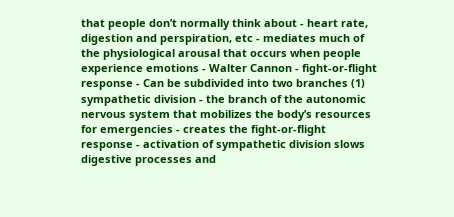that people donʼt normally think about - heart rate, digestion and perspiration, etc - mediates much of the physiological arousal that occurs when people experience emotions - Walter Cannon - fight-or-flight response - Can be subdivided into two branches (1) sympathetic division - the branch of the autonomic nervous system that mobilizes the bodyʼs resources for emergencies - creates the fight-or-flight response - activation of sympathetic division slows digestive processes and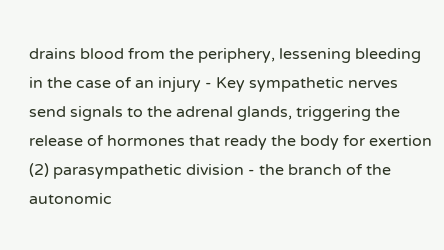drains blood from the periphery, lessening bleeding in the case of an injury - Key sympathetic nerves send signals to the adrenal glands, triggering the release of hormones that ready the body for exertion (2) parasympathetic division - the branch of the autonomic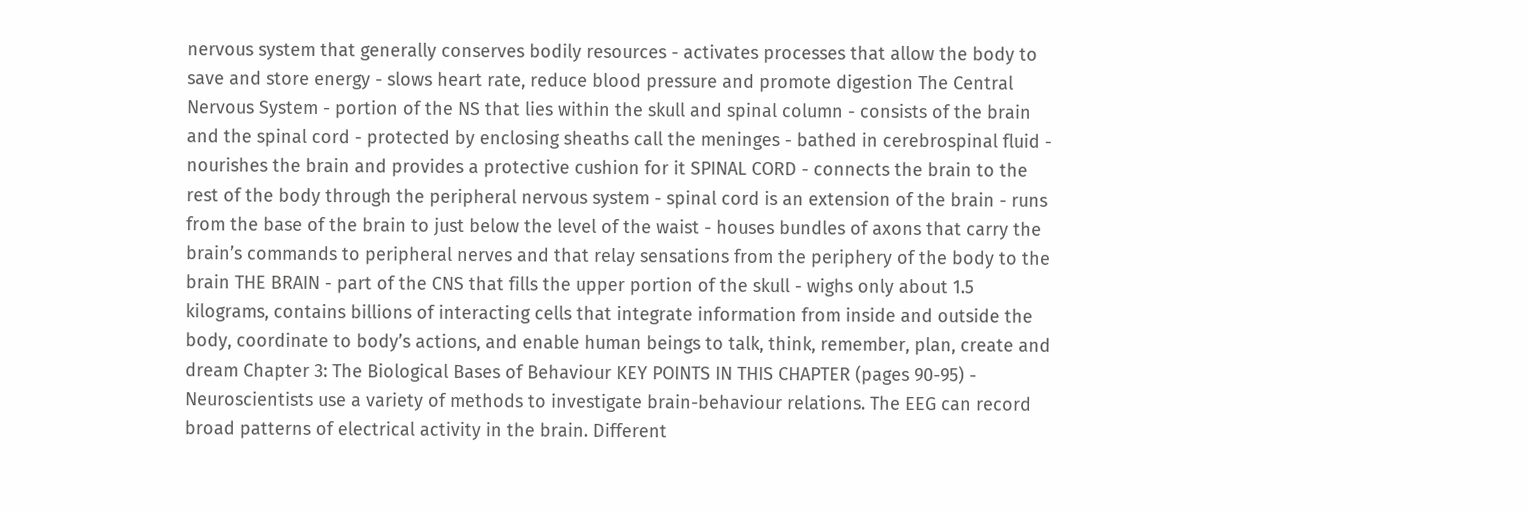nervous system that generally conserves bodily resources - activates processes that allow the body to save and store energy - slows heart rate, reduce blood pressure and promote digestion The Central Nervous System - portion of the NS that lies within the skull and spinal column - consists of the brain and the spinal cord - protected by enclosing sheaths call the meninges - bathed in cerebrospinal fluid - nourishes the brain and provides a protective cushion for it SPINAL CORD - connects the brain to the rest of the body through the peripheral nervous system - spinal cord is an extension of the brain - runs from the base of the brain to just below the level of the waist - houses bundles of axons that carry the brainʼs commands to peripheral nerves and that relay sensations from the periphery of the body to the brain THE BRAIN - part of the CNS that fills the upper portion of the skull - wighs only about 1.5 kilograms, contains billions of interacting cells that integrate information from inside and outside the body, coordinate to bodyʼs actions, and enable human beings to talk, think, remember, plan, create and dream Chapter 3: The Biological Bases of Behaviour KEY POINTS IN THIS CHAPTER (pages 90-95) - Neuroscientists use a variety of methods to investigate brain-behaviour relations. The EEG can record broad patterns of electrical activity in the brain. Different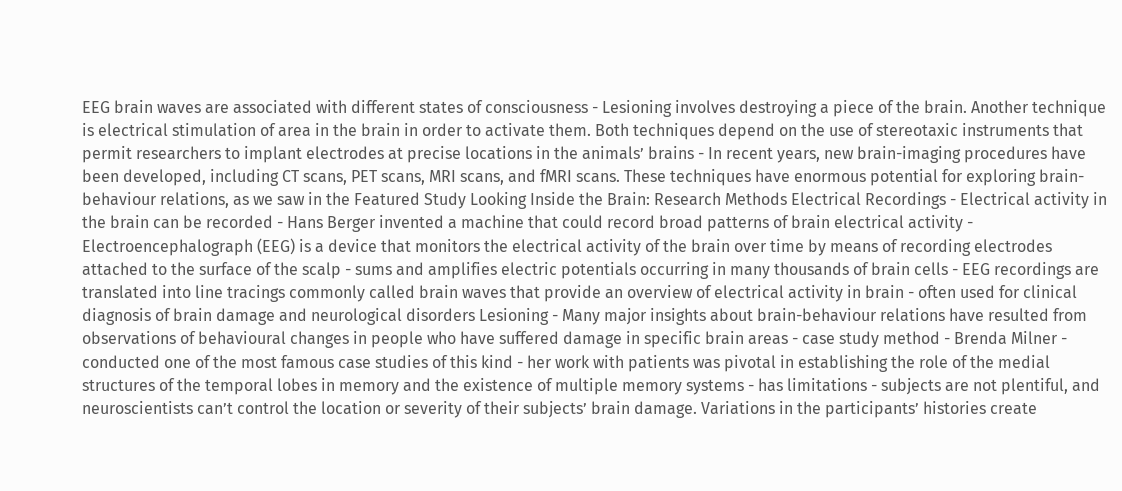EEG brain waves are associated with different states of consciousness - Lesioning involves destroying a piece of the brain. Another technique is electrical stimulation of area in the brain in order to activate them. Both techniques depend on the use of stereotaxic instruments that permit researchers to implant electrodes at precise locations in the animalsʼ brains - In recent years, new brain-imaging procedures have been developed, including CT scans, PET scans, MRI scans, and fMRI scans. These techniques have enormous potential for exploring brain-behaviour relations, as we saw in the Featured Study Looking Inside the Brain: Research Methods Electrical Recordings - Electrical activity in the brain can be recorded - Hans Berger invented a machine that could record broad patterns of brain electrical activity - Electroencephalograph (EEG) is a device that monitors the electrical activity of the brain over time by means of recording electrodes attached to the surface of the scalp - sums and amplifies electric potentials occurring in many thousands of brain cells - EEG recordings are translated into line tracings commonly called brain waves that provide an overview of electrical activity in brain - often used for clinical diagnosis of brain damage and neurological disorders Lesioning - Many major insights about brain-behaviour relations have resulted from observations of behavioural changes in people who have suffered damage in specific brain areas - case study method - Brenda Milner - conducted one of the most famous case studies of this kind - her work with patients was pivotal in establishing the role of the medial structures of the temporal lobes in memory and the existence of multiple memory systems - has limitations - subjects are not plentiful, and neuroscientists canʼt control the location or severity of their subjectsʼ brain damage. Variations in the participantsʼ histories create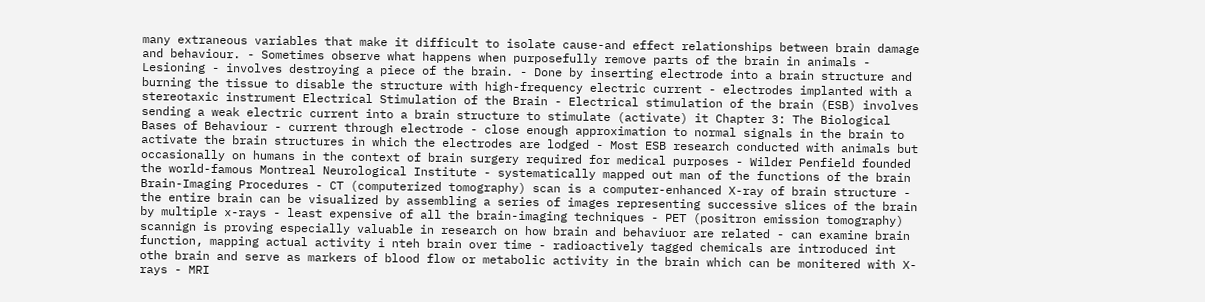many extraneous variables that make it difficult to isolate cause-and effect relationships between brain damage and behaviour. - Sometimes observe what happens when purposefully remove parts of the brain in animals - Lesioning - involves destroying a piece of the brain. - Done by inserting electrode into a brain structure and burning the tissue to disable the structure with high-frequency electric current - electrodes implanted with a stereotaxic instrument Electrical Stimulation of the Brain - Electrical stimulation of the brain (ESB) involves sending a weak electric current into a brain structure to stimulate (activate) it Chapter 3: The Biological Bases of Behaviour - current through electrode - close enough approximation to normal signals in the brain to activate the brain structures in which the electrodes are lodged - Most ESB research conducted with animals but occasionally on humans in the context of brain surgery required for medical purposes - Wilder Penfield founded the world-famous Montreal Neurological Institute - systematically mapped out man of the functions of the brain Brain-Imaging Procedures - CT (computerized tomography) scan is a computer-enhanced X-ray of brain structure - the entire brain can be visualized by assembling a series of images representing successive slices of the brain by multiple x-rays - least expensive of all the brain-imaging techniques - PET (positron emission tomography) scannign is proving especially valuable in research on how brain and behaviuor are related - can examine brain function, mapping actual activity i nteh brain over time - radioactively tagged chemicals are introduced int othe brain and serve as markers of blood flow or metabolic activity in the brain which can be monitered with X-rays - MRI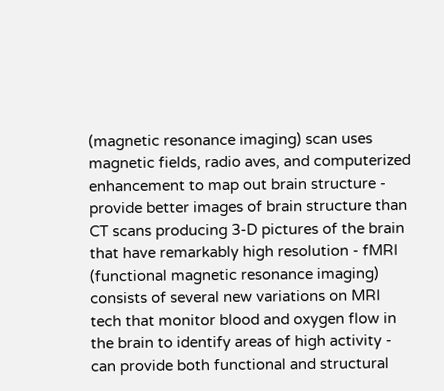(magnetic resonance imaging) scan uses magnetic fields, radio aves, and computerized enhancement to map out brain structure - provide better images of brain structure than CT scans producing 3-D pictures of the brain that have remarkably high resolution - fMRI (functional magnetic resonance imaging) consists of several new variations on MRI tech that monitor blood and oxygen flow in the brain to identify areas of high activity - can provide both functional and structural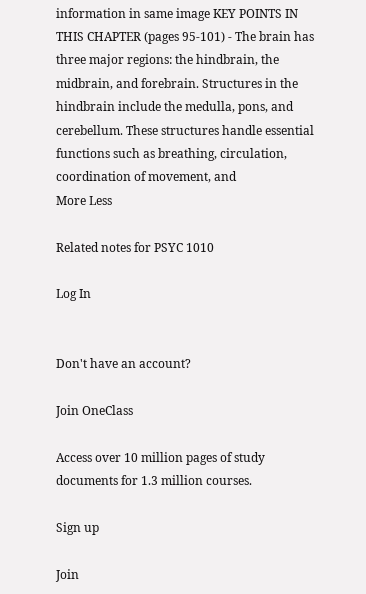information in same image KEY POINTS IN THIS CHAPTER (pages 95-101) - The brain has three major regions: the hindbrain, the midbrain, and forebrain. Structures in the hindbrain include the medulla, pons, and cerebellum. These structures handle essential functions such as breathing, circulation, coordination of movement, and
More Less

Related notes for PSYC 1010

Log In


Don't have an account?

Join OneClass

Access over 10 million pages of study
documents for 1.3 million courses.

Sign up

Join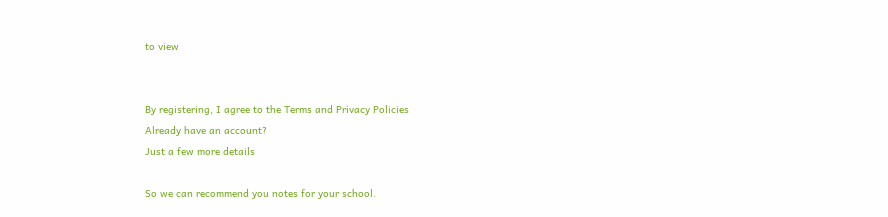to view


By registering, I agree to the Terms and Privacy Policies
Already have an account?
Just a few more details

So we can recommend you notes for your school.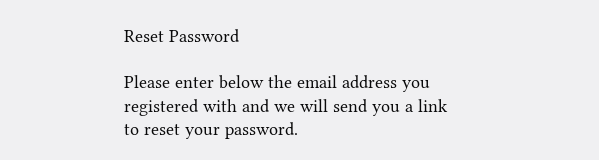Reset Password

Please enter below the email address you registered with and we will send you a link to reset your password.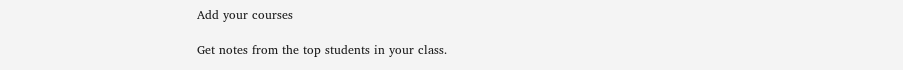Add your courses

Get notes from the top students in your class.